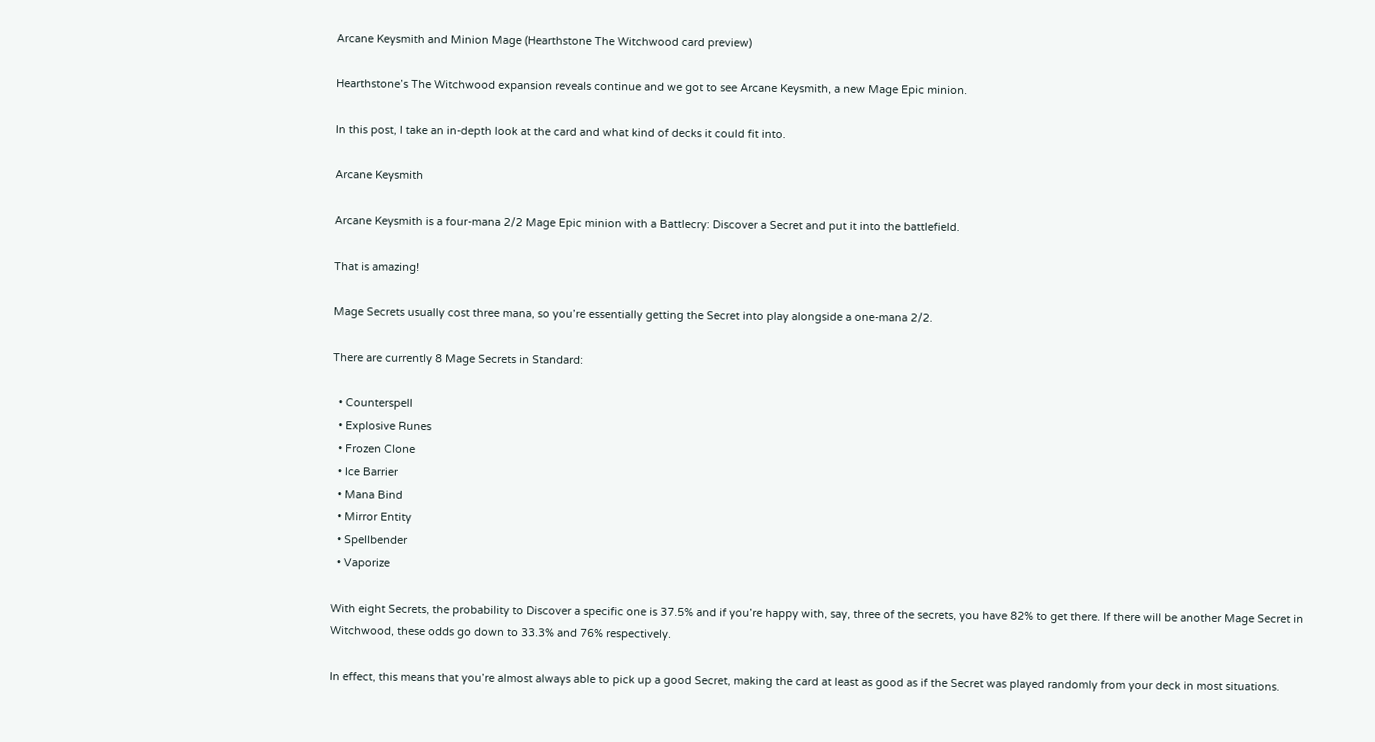Arcane Keysmith and Minion Mage (Hearthstone The Witchwood card preview)

Hearthstone’s The Witchwood expansion reveals continue and we got to see Arcane Keysmith, a new Mage Epic minion.

In this post, I take an in-depth look at the card and what kind of decks it could fit into.

Arcane Keysmith

Arcane Keysmith is a four-mana 2/2 Mage Epic minion with a Battlecry: Discover a Secret and put it into the battlefield.

That is amazing!

Mage Secrets usually cost three mana, so you’re essentially getting the Secret into play alongside a one-mana 2/2.

There are currently 8 Mage Secrets in Standard:

  • Counterspell
  • Explosive Runes
  • Frozen Clone
  • Ice Barrier
  • Mana Bind
  • Mirror Entity
  • Spellbender
  • Vaporize

With eight Secrets, the probability to Discover a specific one is 37.5% and if you’re happy with, say, three of the secrets, you have 82% to get there. If there will be another Mage Secret in Witchwood, these odds go down to 33.3% and 76% respectively.

In effect, this means that you’re almost always able to pick up a good Secret, making the card at least as good as if the Secret was played randomly from your deck in most situations.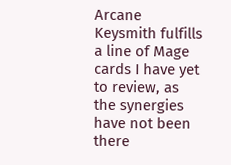Arcane Keysmith fulfills a line of Mage cards I have yet to review, as the synergies have not been there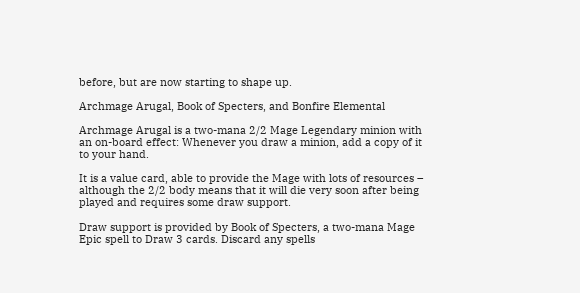before, but are now starting to shape up.

Archmage Arugal, Book of Specters, and Bonfire Elemental

Archmage Arugal is a two-mana 2/2 Mage Legendary minion with an on-board effect: Whenever you draw a minion, add a copy of it to your hand.

It is a value card, able to provide the Mage with lots of resources – although the 2/2 body means that it will die very soon after being played and requires some draw support.

Draw support is provided by Book of Specters, a two-mana Mage Epic spell to Draw 3 cards. Discard any spells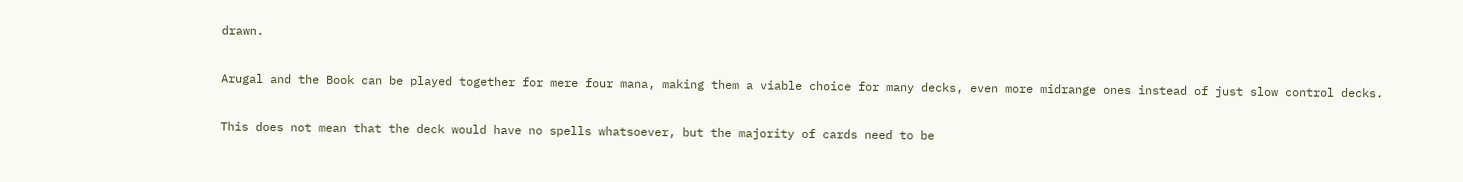drawn.

Arugal and the Book can be played together for mere four mana, making them a viable choice for many decks, even more midrange ones instead of just slow control decks.

This does not mean that the deck would have no spells whatsoever, but the majority of cards need to be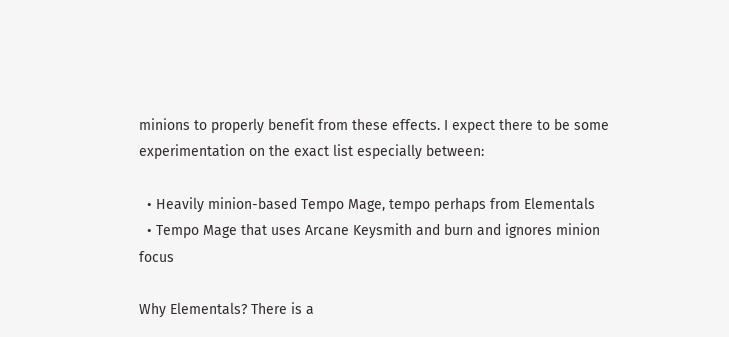minions to properly benefit from these effects. I expect there to be some experimentation on the exact list especially between:

  • Heavily minion-based Tempo Mage, tempo perhaps from Elementals
  • Tempo Mage that uses Arcane Keysmith and burn and ignores minion focus

Why Elementals? There is a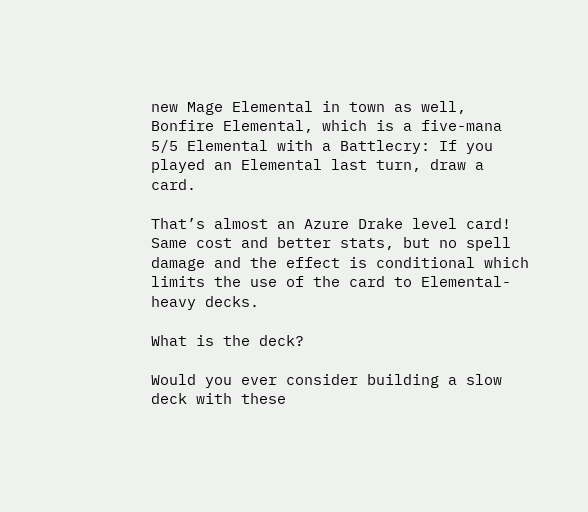new Mage Elemental in town as well, Bonfire Elemental, which is a five-mana 5/5 Elemental with a Battlecry: If you played an Elemental last turn, draw a card.

That’s almost an Azure Drake level card! Same cost and better stats, but no spell damage and the effect is conditional which limits the use of the card to Elemental-heavy decks.

What is the deck?

Would you ever consider building a slow deck with these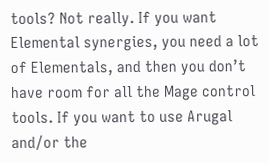tools? Not really. If you want Elemental synergies, you need a lot of Elementals, and then you don’t have room for all the Mage control tools. If you want to use Arugal and/or the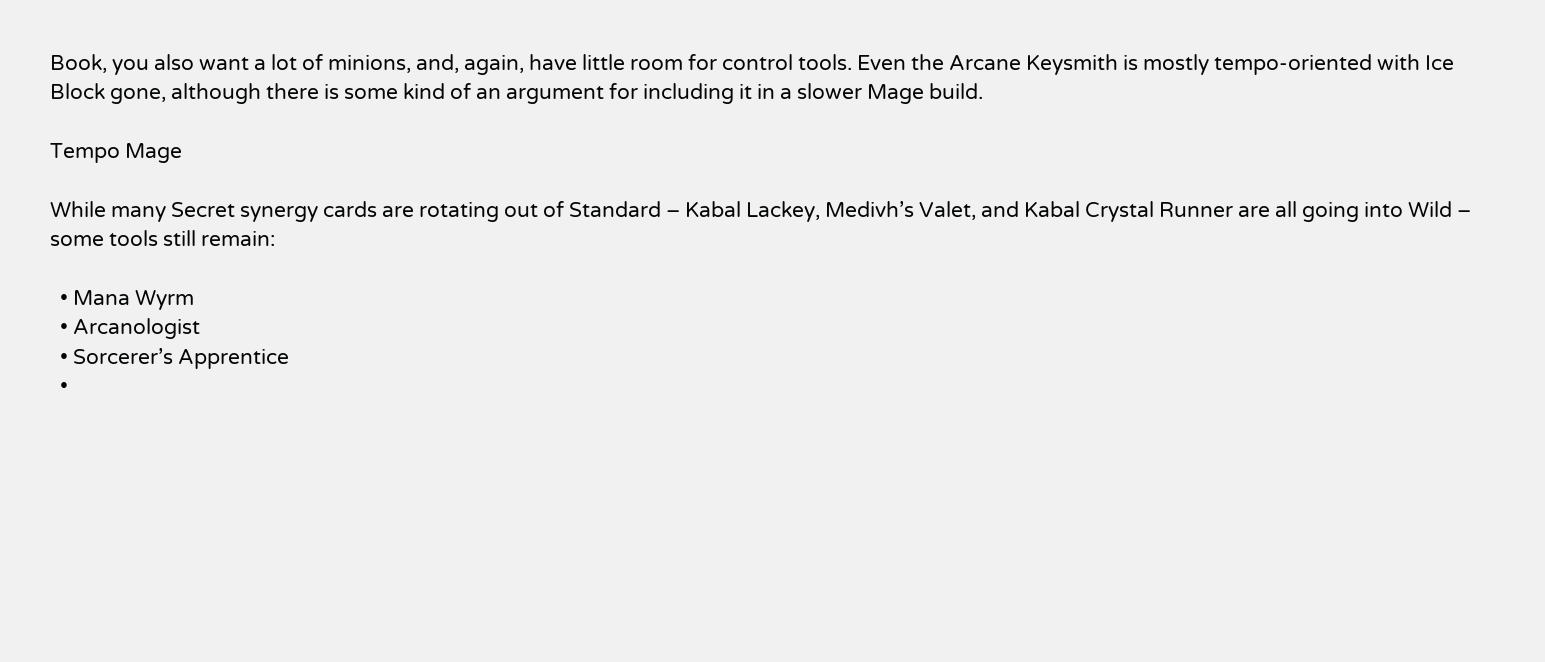Book, you also want a lot of minions, and, again, have little room for control tools. Even the Arcane Keysmith is mostly tempo-oriented with Ice Block gone, although there is some kind of an argument for including it in a slower Mage build.

Tempo Mage

While many Secret synergy cards are rotating out of Standard – Kabal Lackey, Medivh’s Valet, and Kabal Crystal Runner are all going into Wild – some tools still remain:

  • Mana Wyrm
  • Arcanologist
  • Sorcerer’s Apprentice
  •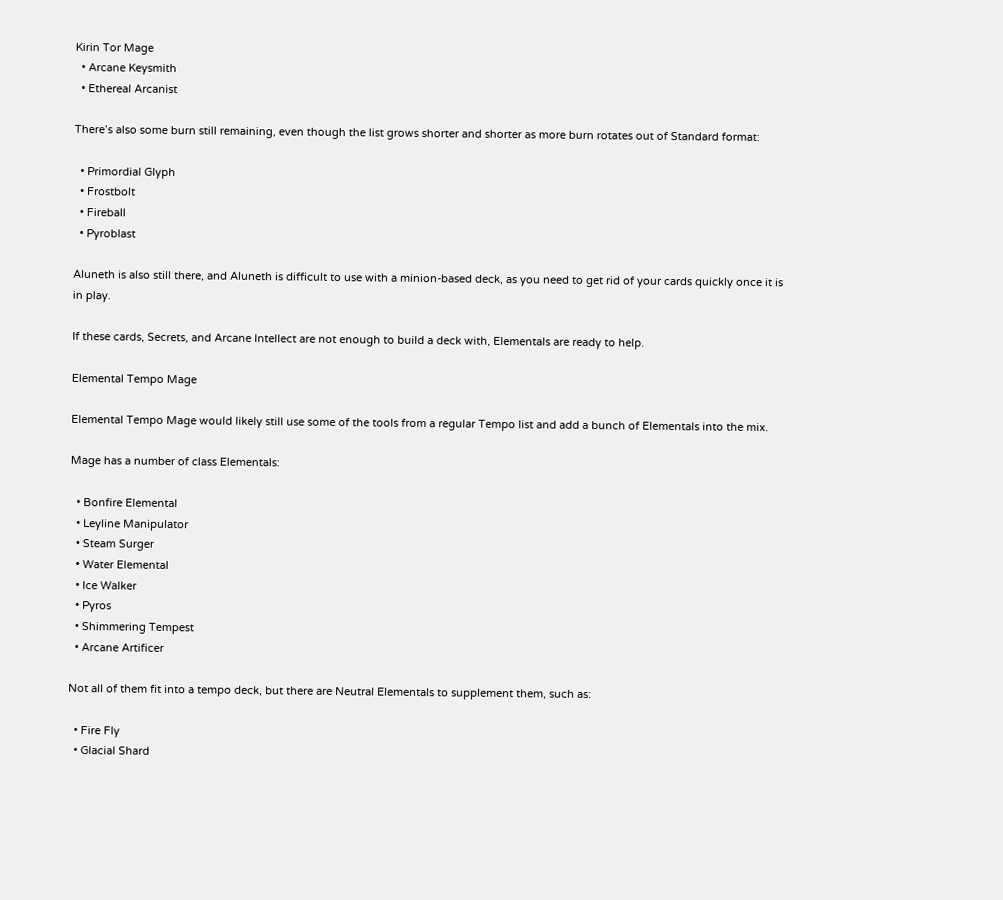Kirin Tor Mage
  • Arcane Keysmith
  • Ethereal Arcanist

There’s also some burn still remaining, even though the list grows shorter and shorter as more burn rotates out of Standard format:

  • Primordial Glyph
  • Frostbolt
  • Fireball
  • Pyroblast

Aluneth is also still there, and Aluneth is difficult to use with a minion-based deck, as you need to get rid of your cards quickly once it is in play.

If these cards, Secrets, and Arcane Intellect are not enough to build a deck with, Elementals are ready to help.

Elemental Tempo Mage

Elemental Tempo Mage would likely still use some of the tools from a regular Tempo list and add a bunch of Elementals into the mix.

Mage has a number of class Elementals:

  • Bonfire Elemental
  • Leyline Manipulator
  • Steam Surger
  • Water Elemental
  • Ice Walker
  • Pyros
  • Shimmering Tempest
  • Arcane Artificer

Not all of them fit into a tempo deck, but there are Neutral Elementals to supplement them, such as:

  • Fire Fly
  • Glacial Shard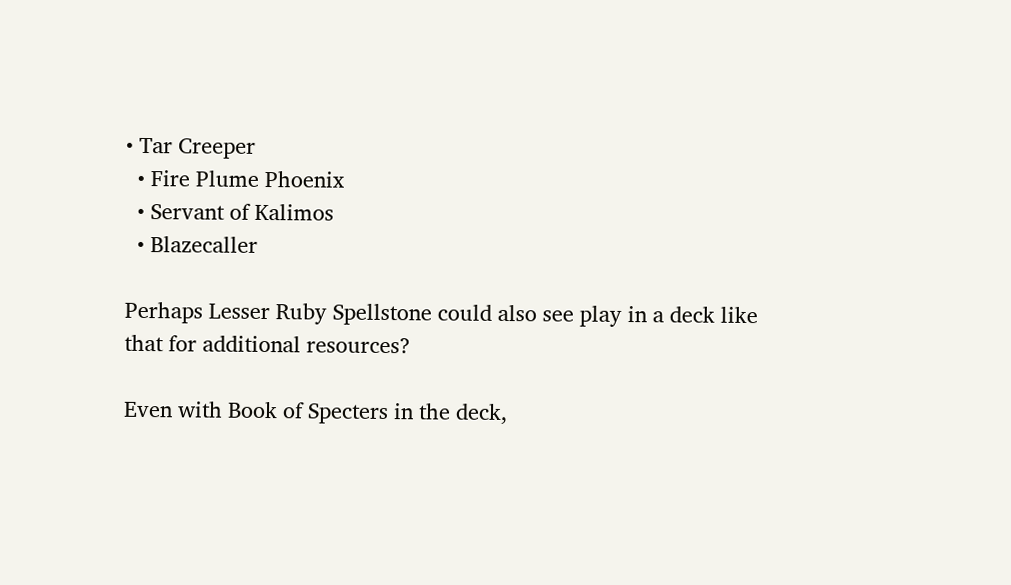• Tar Creeper
  • Fire Plume Phoenix
  • Servant of Kalimos
  • Blazecaller

Perhaps Lesser Ruby Spellstone could also see play in a deck like that for additional resources?

Even with Book of Specters in the deck,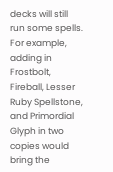decks will still run some spells. For example, adding in Frostbolt, Fireball, Lesser Ruby Spellstone, and Primordial Glyph in two copies would bring the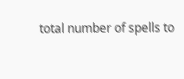total number of spells to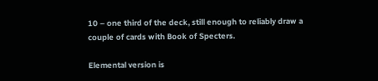10 – one third of the deck, still enough to reliably draw a couple of cards with Book of Specters.

Elemental version is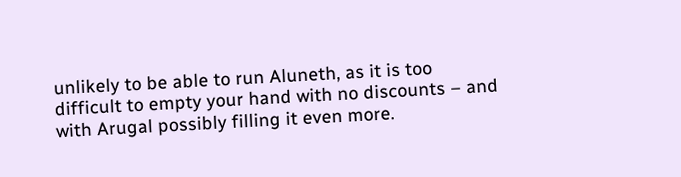unlikely to be able to run Aluneth, as it is too difficult to empty your hand with no discounts – and with Arugal possibly filling it even more.